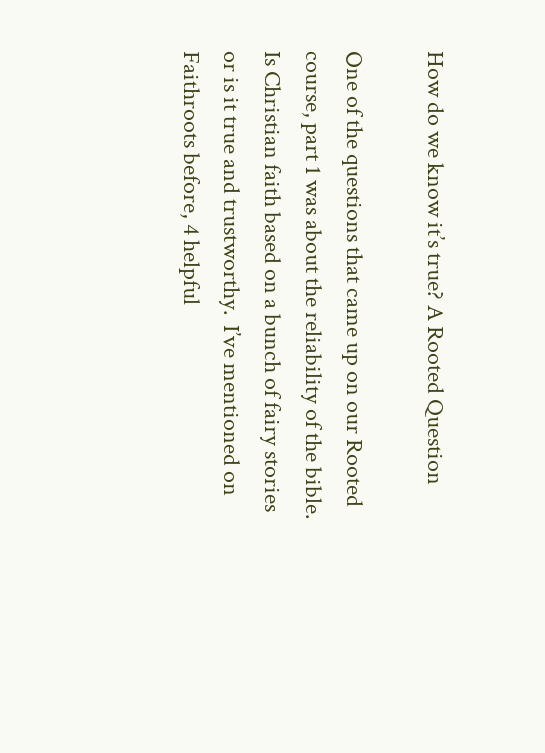How do we know it’s true? A Rooted Question

One of the questions that came up on our Rooted course, part 1 was about the reliability of the bible. Is Christian faith based on a bunch of fairy stories or is it true and trustworthy.  I’ve mentioned on Faithroots before, 4 helpful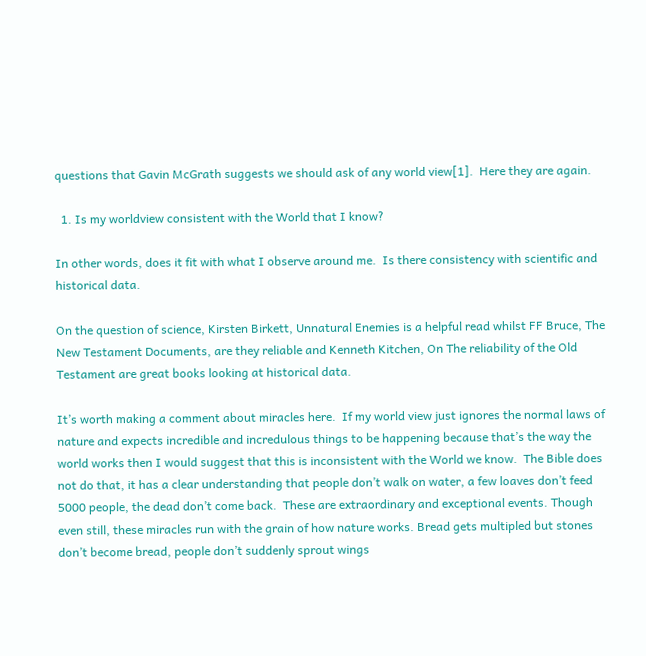questions that Gavin McGrath suggests we should ask of any world view[1].  Here they are again.

  1. Is my worldview consistent with the World that I know?

In other words, does it fit with what I observe around me.  Is there consistency with scientific and historical data.

On the question of science, Kirsten Birkett, Unnatural Enemies is a helpful read whilst FF Bruce, The New Testament Documents, are they reliable and Kenneth Kitchen, On The reliability of the Old Testament are great books looking at historical data.

It’s worth making a comment about miracles here.  If my world view just ignores the normal laws of nature and expects incredible and incredulous things to be happening because that’s the way the world works then I would suggest that this is inconsistent with the World we know.  The Bible does not do that, it has a clear understanding that people don’t walk on water, a few loaves don’t feed 5000 people, the dead don’t come back.  These are extraordinary and exceptional events. Though even still, these miracles run with the grain of how nature works. Bread gets multipled but stones don’t become bread, people don’t suddenly sprout wings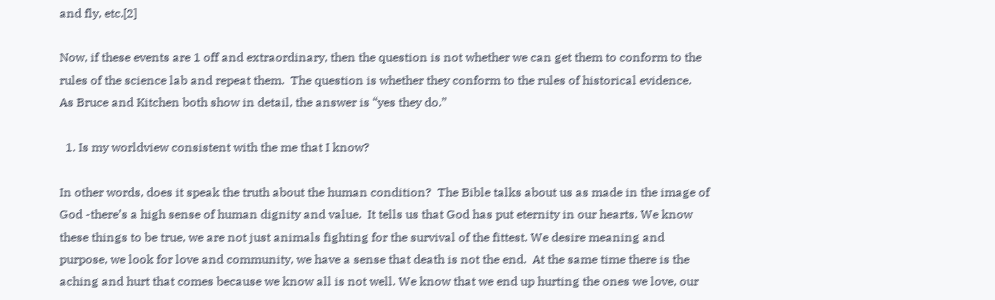and fly, etc.[2]

Now, if these events are 1 off and extraordinary, then the question is not whether we can get them to conform to the rules of the science lab and repeat them.  The question is whether they conform to the rules of historical evidence.  As Bruce and Kitchen both show in detail, the answer is “yes they do.”

  1. Is my worldview consistent with the me that I know?

In other words, does it speak the truth about the human condition?  The Bible talks about us as made in the image of God -there’s a high sense of human dignity and value.  It tells us that God has put eternity in our hearts. We know these things to be true, we are not just animals fighting for the survival of the fittest. We desire meaning and purpose, we look for love and community, we have a sense that death is not the end.  At the same time there is the aching and hurt that comes because we know all is not well. We know that we end up hurting the ones we love, our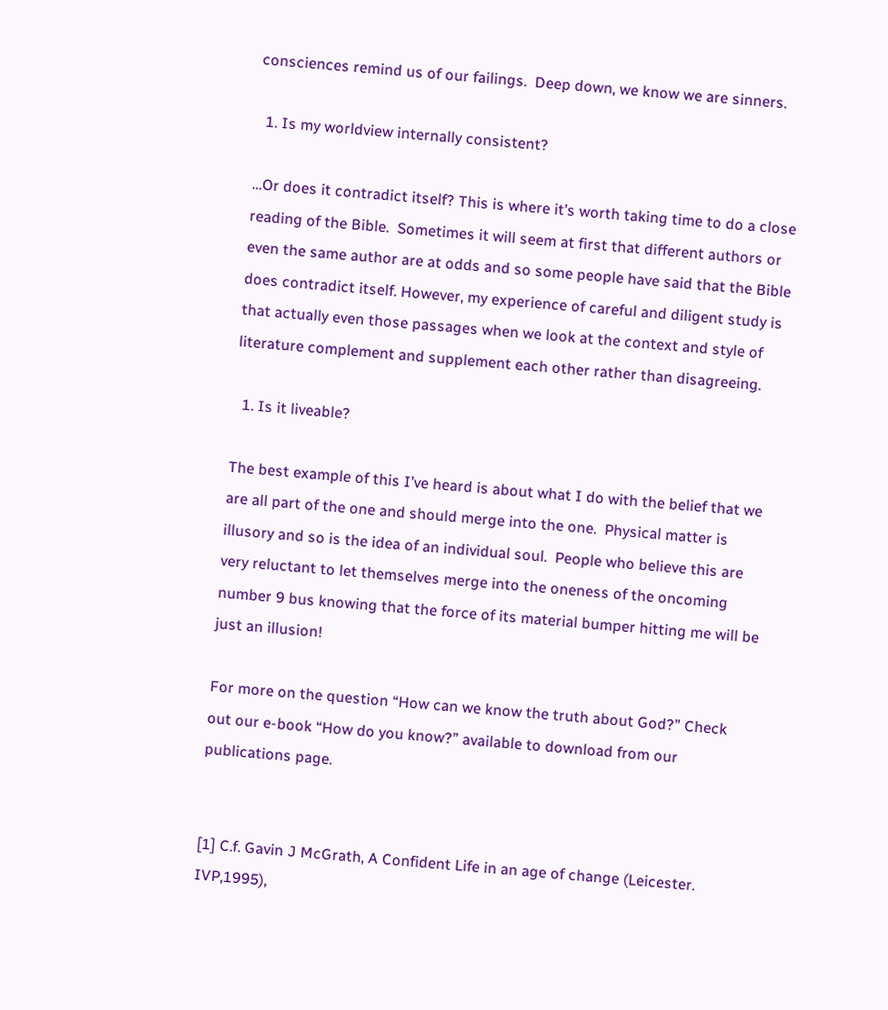consciences remind us of our failings.  Deep down, we know we are sinners.

  1. Is my worldview internally consistent?

…Or does it contradict itself? This is where it’s worth taking time to do a close reading of the Bible.  Sometimes it will seem at first that different authors or even the same author are at odds and so some people have said that the Bible does contradict itself. However, my experience of careful and diligent study is that actually even those passages when we look at the context and style of literature complement and supplement each other rather than disagreeing.

  1. Is it liveable?

The best example of this I’ve heard is about what I do with the belief that we are all part of the one and should merge into the one.  Physical matter is illusory and so is the idea of an individual soul.  People who believe this are very reluctant to let themselves merge into the oneness of the oncoming number 9 bus knowing that the force of its material bumper hitting me will be just an illusion!

For more on the question “How can we know the truth about God?” Check out our e-book “How do you know?” available to download from our publications page.


[1] C.f. Gavin J McGrath, A Confident Life in an age of change (Leicester. IVP,1995),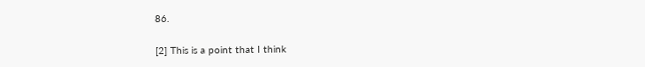86.

[2] This is a point that I think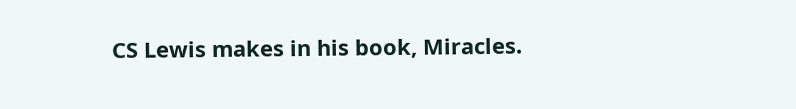CS Lewis makes in his book, Miracles.